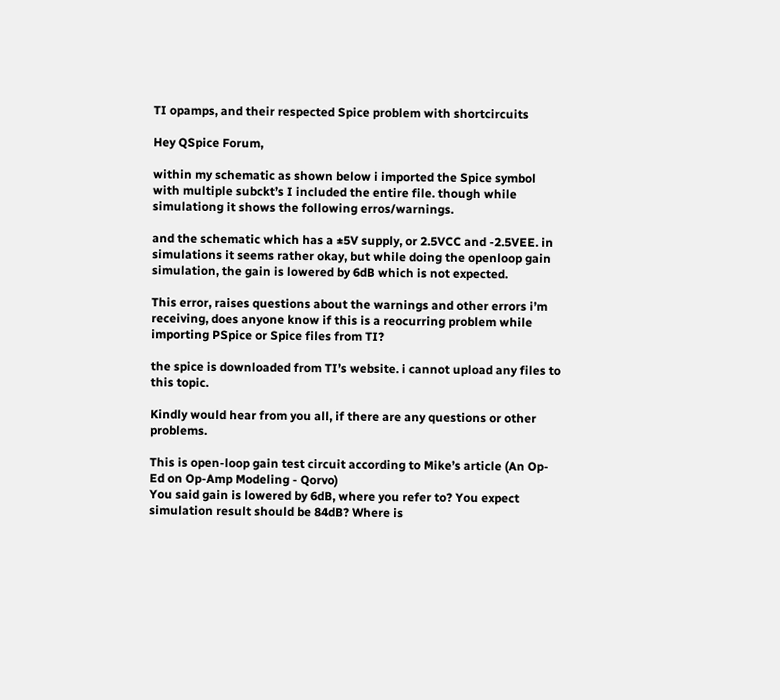TI opamps, and their respected Spice problem with shortcircuits

Hey QSpice Forum,

within my schematic as shown below i imported the Spice symbol with multiple subckt’s I included the entire file. though while simulationg it shows the following erros/warnings.

and the schematic which has a ±5V supply, or 2.5VCC and -2.5VEE. in simulations it seems rather okay, but while doing the openloop gain simulation, the gain is lowered by 6dB which is not expected.

This error, raises questions about the warnings and other errors i’m receiving, does anyone know if this is a reocurring problem while importing PSpice or Spice files from TI?

the spice is downloaded from TI’s website. i cannot upload any files to this topic.

Kindly would hear from you all, if there are any questions or other problems.

This is open-loop gain test circuit according to Mike’s article (An Op-Ed on Op-Amp Modeling - Qorvo)
You said gain is lowered by 6dB, where you refer to? You expect simulation result should be 84dB? Where is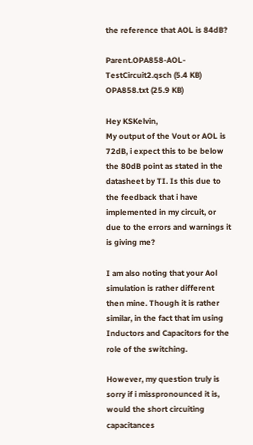the reference that AOL is 84dB?

Parent.OPA858-AOL-TestCircuit2.qsch (5.4 KB)
OPA858.txt (25.9 KB)

Hey KSKelvin,
My output of the Vout or AOL is 72dB, i expect this to be below the 80dB point as stated in the datasheet by TI. Is this due to the feedback that i have implemented in my circuit, or due to the errors and warnings it is giving me?

I am also noting that your Aol simulation is rather different then mine. Though it is rather similar, in the fact that im using Inductors and Capacitors for the role of the switching.

However, my question truly is sorry if i misspronounced it is, would the short circuiting capacitances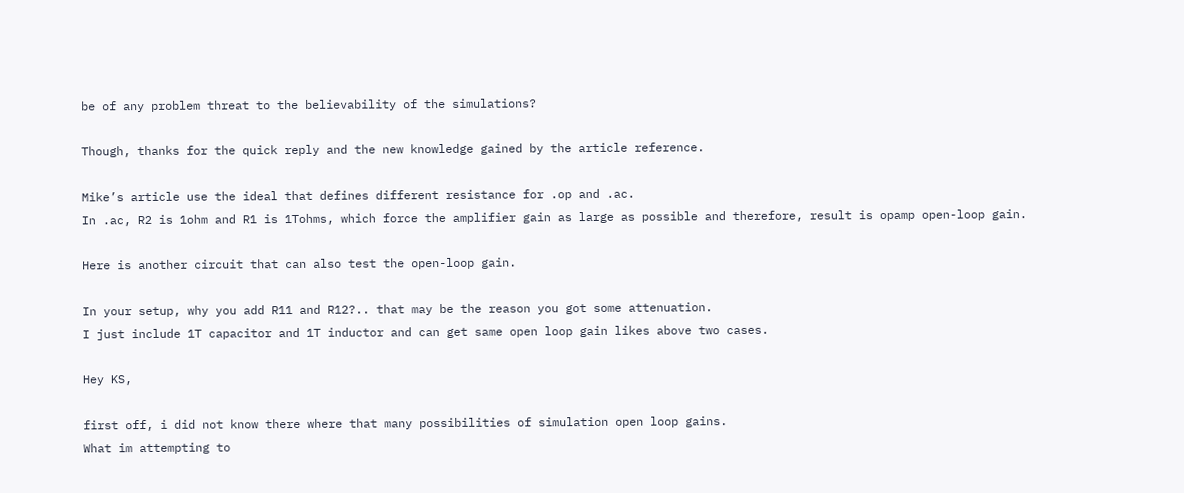be of any problem threat to the believability of the simulations?

Though, thanks for the quick reply and the new knowledge gained by the article reference.

Mike’s article use the ideal that defines different resistance for .op and .ac.
In .ac, R2 is 1ohm and R1 is 1Tohms, which force the amplifier gain as large as possible and therefore, result is opamp open-loop gain.

Here is another circuit that can also test the open-loop gain.

In your setup, why you add R11 and R12?.. that may be the reason you got some attenuation.
I just include 1T capacitor and 1T inductor and can get same open loop gain likes above two cases.

Hey KS,

first off, i did not know there where that many possibilities of simulation open loop gains.
What im attempting to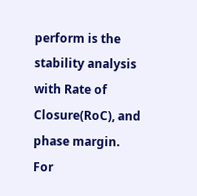perform is the stability analysis with Rate of Closure(RoC), and phase margin.
For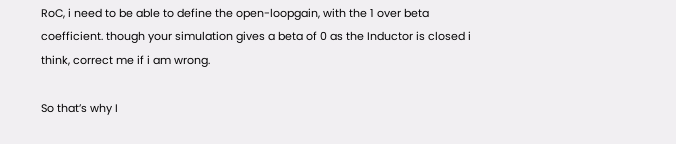RoC, i need to be able to define the open-loopgain, with the 1 over beta coefficient. though your simulation gives a beta of 0 as the Inductor is closed i think, correct me if i am wrong.

So that’s why I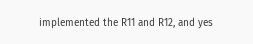implemented the R11 and R12, and yes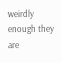weirdly enough they are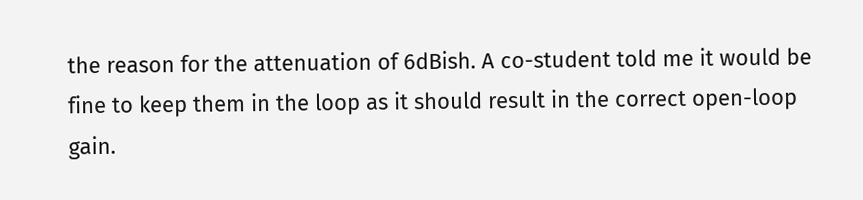the reason for the attenuation of 6dBish. A co-student told me it would be fine to keep them in the loop as it should result in the correct open-loop gain.